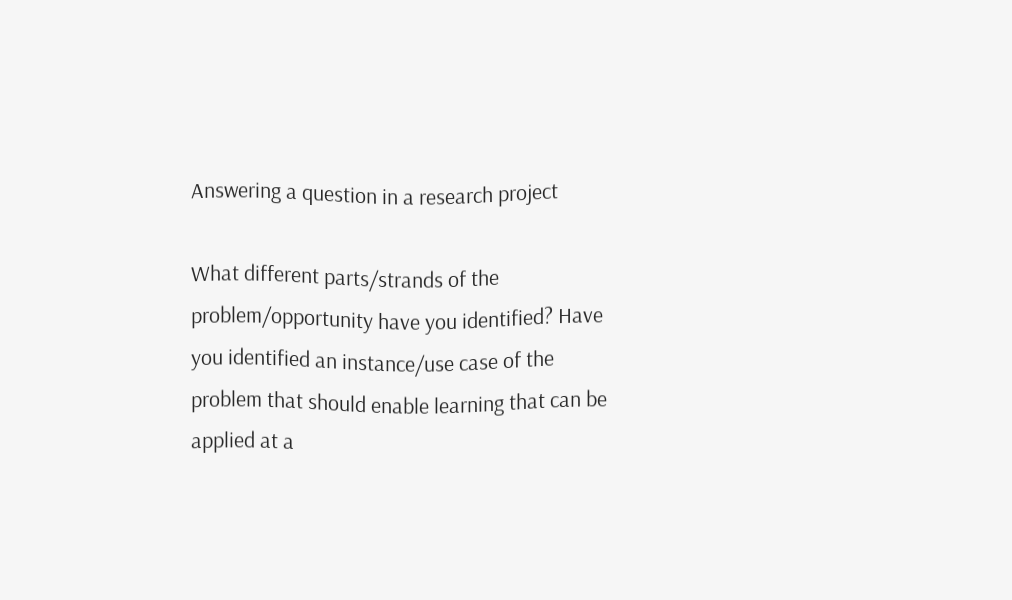Answering a question in a research project

What different parts/strands of the problem/opportunity have you identified? Have you identified an instance/use case of the problem that should enable learning that can be applied at a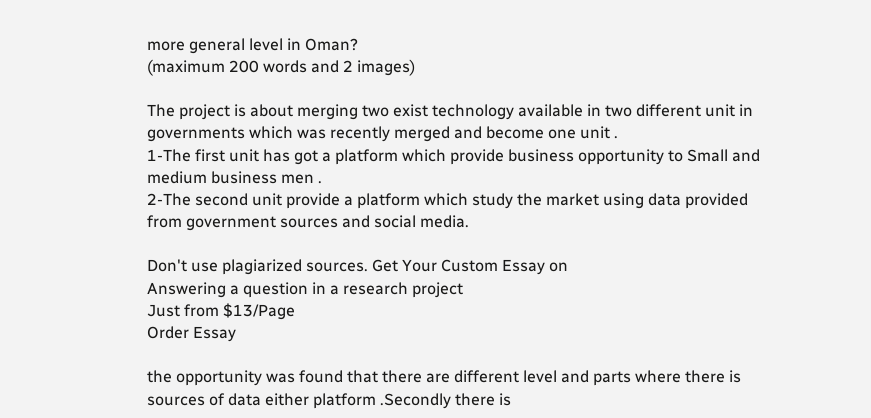more general level in Oman?
(maximum 200 words and 2 images)

The project is about merging two exist technology available in two different unit in governments which was recently merged and become one unit .
1-The first unit has got a platform which provide business opportunity to Small and medium business men .
2-The second unit provide a platform which study the market using data provided from government sources and social media.

Don't use plagiarized sources. Get Your Custom Essay on
Answering a question in a research project
Just from $13/Page
Order Essay

the opportunity was found that there are different level and parts where there is sources of data either platform .Secondly there is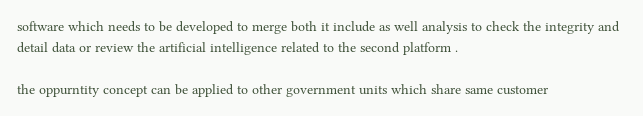software which needs to be developed to merge both it include as well analysis to check the integrity and detail data or review the artificial intelligence related to the second platform .

the oppurntity concept can be applied to other government units which share same customer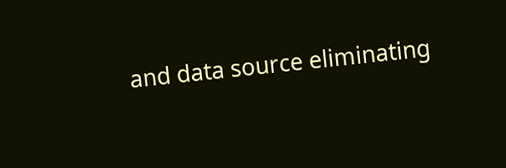and data source eliminating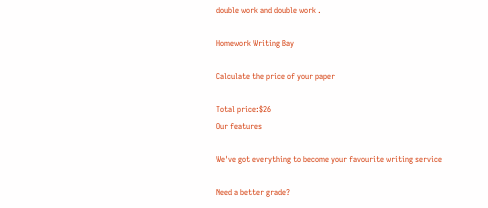double work and double work .

Homework Writing Bay

Calculate the price of your paper

Total price:$26
Our features

We've got everything to become your favourite writing service

Need a better grade?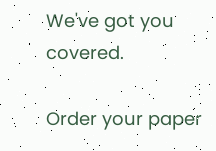We've got you covered.

Order your paper